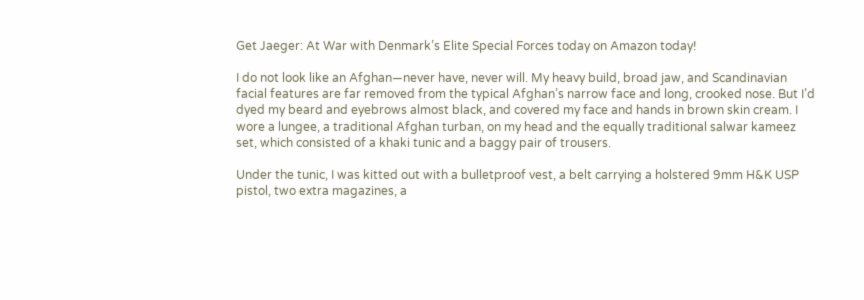Get Jaeger: At War with Denmark’s Elite Special Forces today on Amazon today!

I do not look like an Afghan—never have, never will. My heavy build, broad jaw, and Scandinavian facial features are far removed from the typical Afghan’s narrow face and long, crooked nose. But I’d dyed my beard and eyebrows almost black, and covered my face and hands in brown skin cream. I wore a lungee, a traditional Afghan turban, on my head and the equally traditional salwar kameez set, which consisted of a khaki tunic and a baggy pair of trousers.

Under the tunic, I was kitted out with a bulletproof vest, a belt carrying a holstered 9mm H&K USP pistol, two extra magazines, a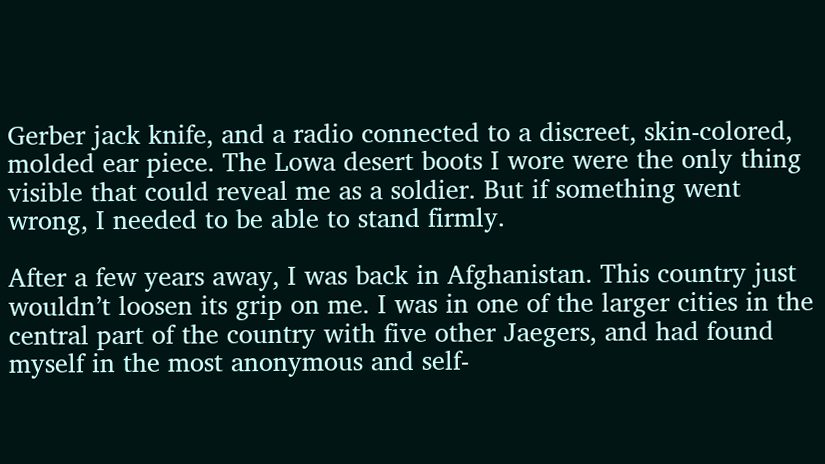Gerber jack knife, and a radio connected to a discreet, skin-colored, molded ear piece. The Lowa desert boots I wore were the only thing visible that could reveal me as a soldier. But if something went wrong, I needed to be able to stand firmly.

After a few years away, I was back in Afghanistan. This country just wouldn’t loosen its grip on me. I was in one of the larger cities in the central part of the country with five other Jaegers, and had found myself in the most anonymous and self-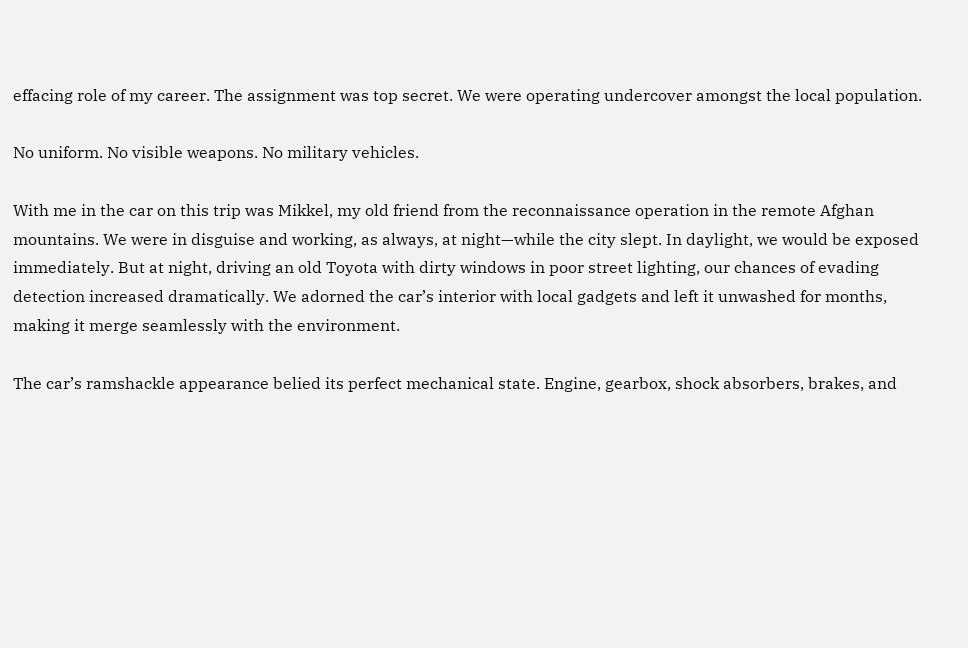effacing role of my career. The assignment was top secret. We were operating undercover amongst the local population.

No uniform. No visible weapons. No military vehicles.

With me in the car on this trip was Mikkel, my old friend from the reconnaissance operation in the remote Afghan mountains. We were in disguise and working, as always, at night—while the city slept. In daylight, we would be exposed immediately. But at night, driving an old Toyota with dirty windows in poor street lighting, our chances of evading detection increased dramatically. We adorned the car’s interior with local gadgets and left it unwashed for months, making it merge seamlessly with the environment.

The car’s ramshackle appearance belied its perfect mechanical state. Engine, gearbox, shock absorbers, brakes, and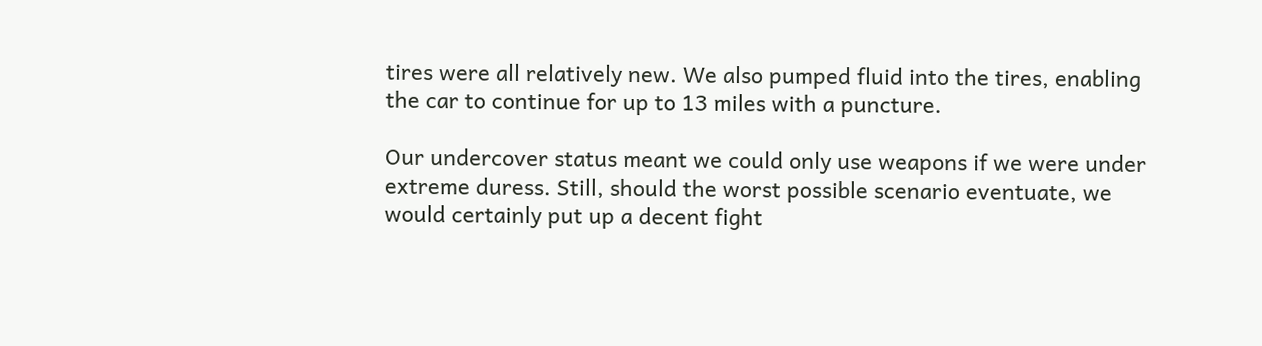tires were all relatively new. We also pumped fluid into the tires, enabling the car to continue for up to 13 miles with a puncture.

Our undercover status meant we could only use weapons if we were under extreme duress. Still, should the worst possible scenario eventuate, we would certainly put up a decent fight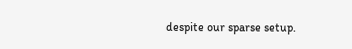despite our sparse setup.